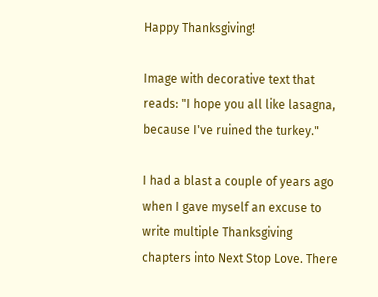Happy Thanksgiving!

Image with decorative text that reads: "I hope you all like lasagna, because I've ruined the turkey."

I had a blast a couple of years ago when I gave myself an excuse to write multiple Thanksgiving chapters into Next Stop Love. There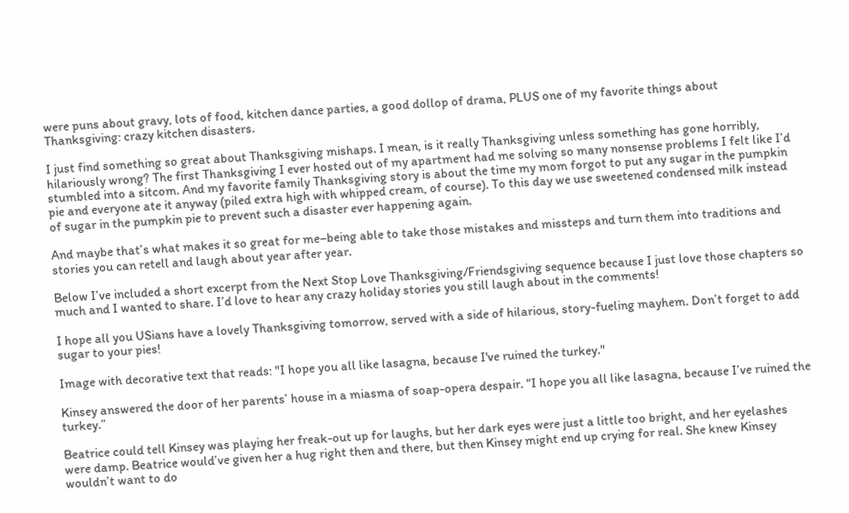were puns about gravy, lots of food, kitchen dance parties, a good dollop of drama, PLUS one of my favorite things about Thanksgiving: crazy kitchen disasters.

I just find something so great about Thanksgiving mishaps. I mean, is it really Thanksgiving unless something has gone horribly, hilariously wrong? The first Thanksgiving I ever hosted out of my apartment had me solving so many nonsense problems I felt like I’d stumbled into a sitcom. And my favorite family Thanksgiving story is about the time my mom forgot to put any sugar in the pumpkin pie and everyone ate it anyway (piled extra high with whipped cream, of course). To this day we use sweetened condensed milk instead of sugar in the pumpkin pie to prevent such a disaster ever happening again.

And maybe that’s what makes it so great for me–being able to take those mistakes and missteps and turn them into traditions and stories you can retell and laugh about year after year.

Below I’ve included a short excerpt from the Next Stop Love Thanksgiving/Friendsgiving sequence because I just love those chapters so much and I wanted to share. I’d love to hear any crazy holiday stories you still laugh about in the comments!

I hope all you USians have a lovely Thanksgiving tomorrow, served with a side of hilarious, story-fueling mayhem. Don’t forget to add sugar to your pies!

Image with decorative text that reads: "I hope you all like lasagna, because I've ruined the turkey."

Kinsey answered the door of her parents’ house in a miasma of soap-opera despair. “I hope you all like lasagna, because I’ve ruined the turkey.”

Beatrice could tell Kinsey was playing her freak-out up for laughs, but her dark eyes were just a little too bright, and her eyelashes were damp. Beatrice would’ve given her a hug right then and there, but then Kinsey might end up crying for real. She knew Kinsey wouldn’t want to do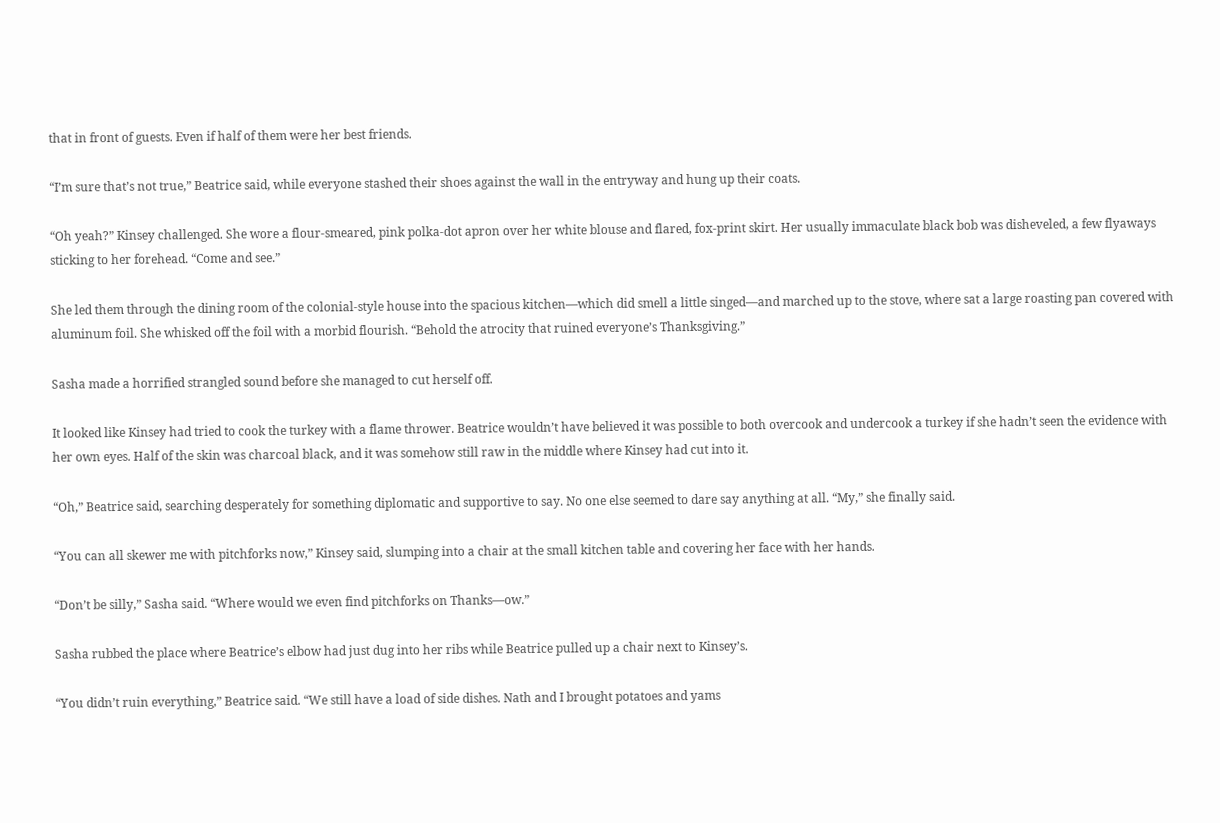that in front of guests. Even if half of them were her best friends.

“I’m sure that’s not true,” Beatrice said, while everyone stashed their shoes against the wall in the entryway and hung up their coats.

“Oh yeah?” Kinsey challenged. She wore a flour-smeared, pink polka-dot apron over her white blouse and flared, fox-print skirt. Her usually immaculate black bob was disheveled, a few flyaways sticking to her forehead. “Come and see.”

She led them through the dining room of the colonial-style house into the spacious kitchen—which did smell a little singed—and marched up to the stove, where sat a large roasting pan covered with aluminum foil. She whisked off the foil with a morbid flourish. “Behold the atrocity that ruined everyone’s Thanksgiving.”

Sasha made a horrified strangled sound before she managed to cut herself off.

It looked like Kinsey had tried to cook the turkey with a flame thrower. Beatrice wouldn’t have believed it was possible to both overcook and undercook a turkey if she hadn’t seen the evidence with her own eyes. Half of the skin was charcoal black, and it was somehow still raw in the middle where Kinsey had cut into it.

“Oh,” Beatrice said, searching desperately for something diplomatic and supportive to say. No one else seemed to dare say anything at all. “My,” she finally said.

“You can all skewer me with pitchforks now,” Kinsey said, slumping into a chair at the small kitchen table and covering her face with her hands.

“Don’t be silly,” Sasha said. “Where would we even find pitchforks on Thanks—ow.”

Sasha rubbed the place where Beatrice’s elbow had just dug into her ribs while Beatrice pulled up a chair next to Kinsey’s.

“You didn’t ruin everything,” Beatrice said. “We still have a load of side dishes. Nath and I brought potatoes and yams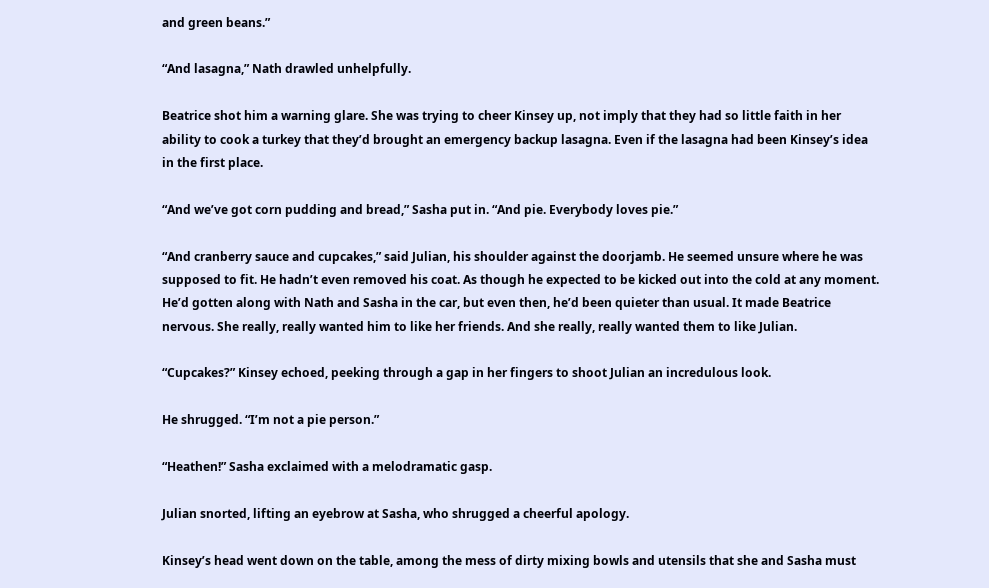and green beans.”

“And lasagna,” Nath drawled unhelpfully.

Beatrice shot him a warning glare. She was trying to cheer Kinsey up, not imply that they had so little faith in her ability to cook a turkey that they’d brought an emergency backup lasagna. Even if the lasagna had been Kinsey’s idea in the first place.

“And we’ve got corn pudding and bread,” Sasha put in. “And pie. Everybody loves pie.”

“And cranberry sauce and cupcakes,” said Julian, his shoulder against the doorjamb. He seemed unsure where he was supposed to fit. He hadn’t even removed his coat. As though he expected to be kicked out into the cold at any moment. He’d gotten along with Nath and Sasha in the car, but even then, he’d been quieter than usual. It made Beatrice nervous. She really, really wanted him to like her friends. And she really, really wanted them to like Julian.

“Cupcakes?” Kinsey echoed, peeking through a gap in her fingers to shoot Julian an incredulous look.

He shrugged. “I’m not a pie person.”

“Heathen!” Sasha exclaimed with a melodramatic gasp.

Julian snorted, lifting an eyebrow at Sasha, who shrugged a cheerful apology.

Kinsey’s head went down on the table, among the mess of dirty mixing bowls and utensils that she and Sasha must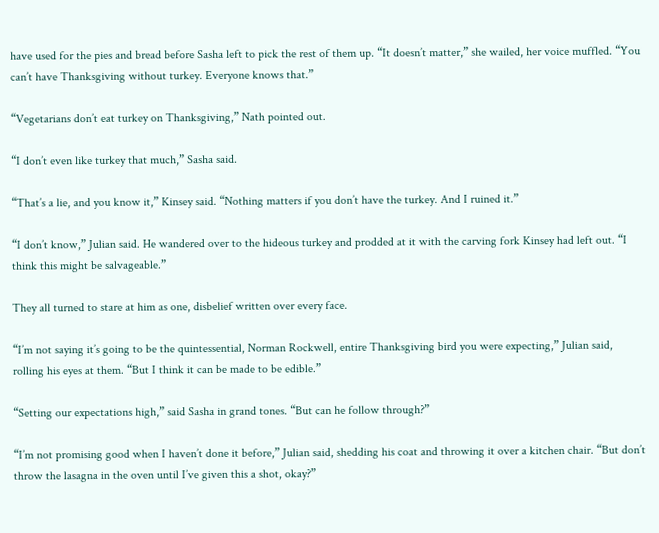have used for the pies and bread before Sasha left to pick the rest of them up. “It doesn’t matter,” she wailed, her voice muffled. “You can’t have Thanksgiving without turkey. Everyone knows that.”

“Vegetarians don’t eat turkey on Thanksgiving,” Nath pointed out.

“I don’t even like turkey that much,” Sasha said.

“That’s a lie, and you know it,” Kinsey said. “Nothing matters if you don’t have the turkey. And I ruined it.”

“I don’t know,” Julian said. He wandered over to the hideous turkey and prodded at it with the carving fork Kinsey had left out. “I think this might be salvageable.”

They all turned to stare at him as one, disbelief written over every face.

“I’m not saying it’s going to be the quintessential, Norman Rockwell, entire Thanksgiving bird you were expecting,” Julian said, rolling his eyes at them. “But I think it can be made to be edible.”

“Setting our expectations high,” said Sasha in grand tones. “But can he follow through?”

“I’m not promising good when I haven’t done it before,” Julian said, shedding his coat and throwing it over a kitchen chair. “But don’t throw the lasagna in the oven until I’ve given this a shot, okay?”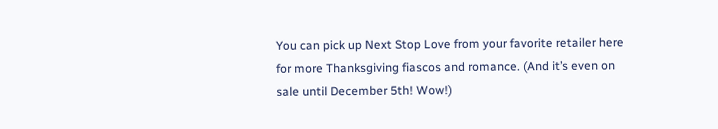You can pick up Next Stop Love from your favorite retailer here for more Thanksgiving fiascos and romance. (And it’s even on sale until December 5th! Wow!)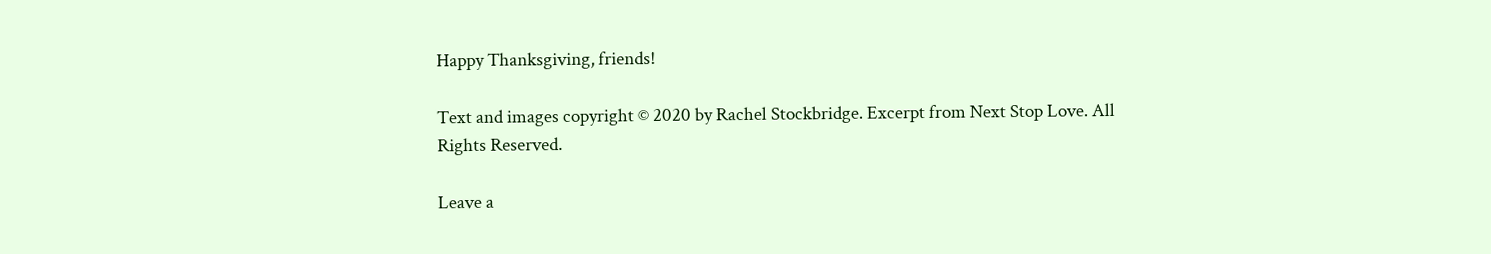Happy Thanksgiving, friends!

Text and images copyright © 2020 by Rachel Stockbridge. Excerpt from Next Stop Love. All Rights Reserved.

Leave a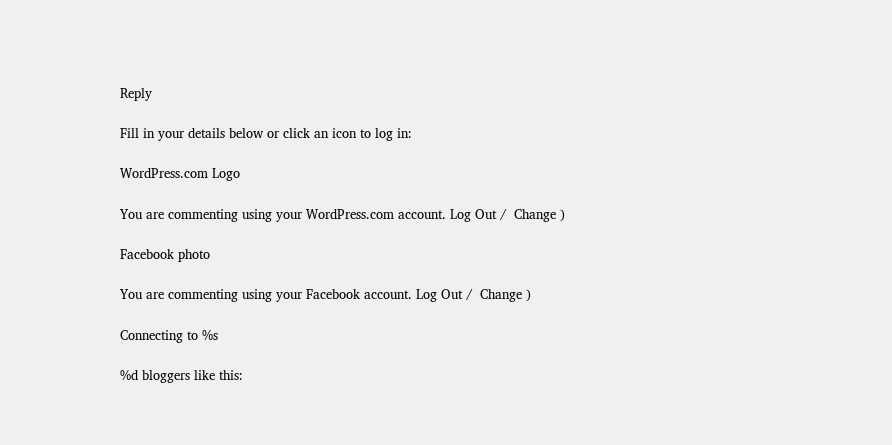Reply

Fill in your details below or click an icon to log in:

WordPress.com Logo

You are commenting using your WordPress.com account. Log Out /  Change )

Facebook photo

You are commenting using your Facebook account. Log Out /  Change )

Connecting to %s

%d bloggers like this: